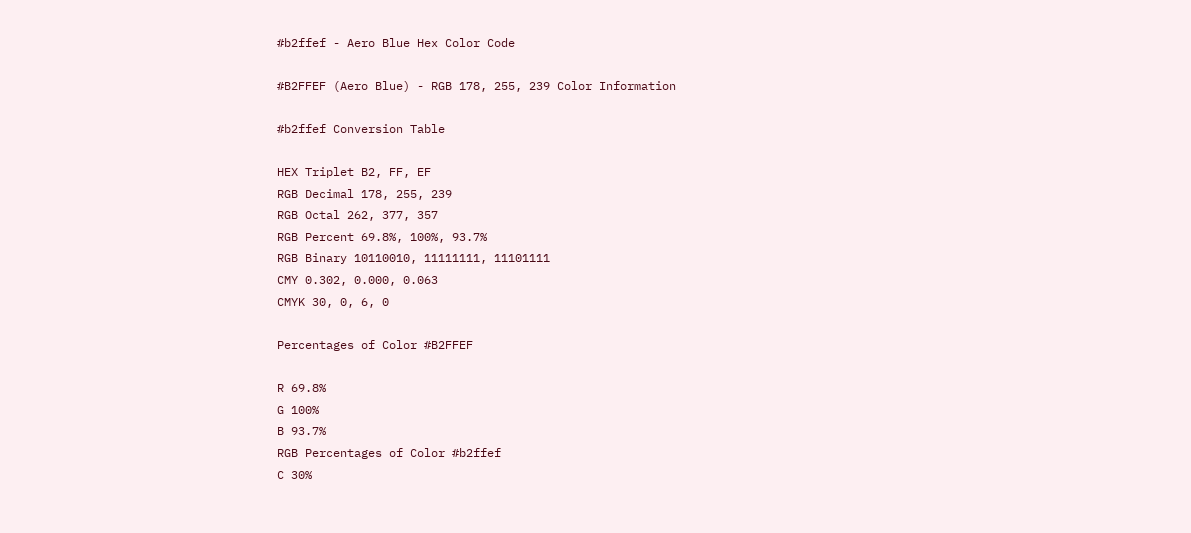#b2ffef - Aero Blue Hex Color Code

#B2FFEF (Aero Blue) - RGB 178, 255, 239 Color Information

#b2ffef Conversion Table

HEX Triplet B2, FF, EF
RGB Decimal 178, 255, 239
RGB Octal 262, 377, 357
RGB Percent 69.8%, 100%, 93.7%
RGB Binary 10110010, 11111111, 11101111
CMY 0.302, 0.000, 0.063
CMYK 30, 0, 6, 0

Percentages of Color #B2FFEF

R 69.8%
G 100%
B 93.7%
RGB Percentages of Color #b2ffef
C 30%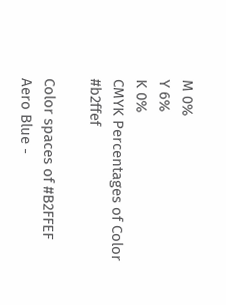M 0%
Y 6%
K 0%
CMYK Percentages of Color #b2ffef

Color spaces of #B2FFEF Aero Blue -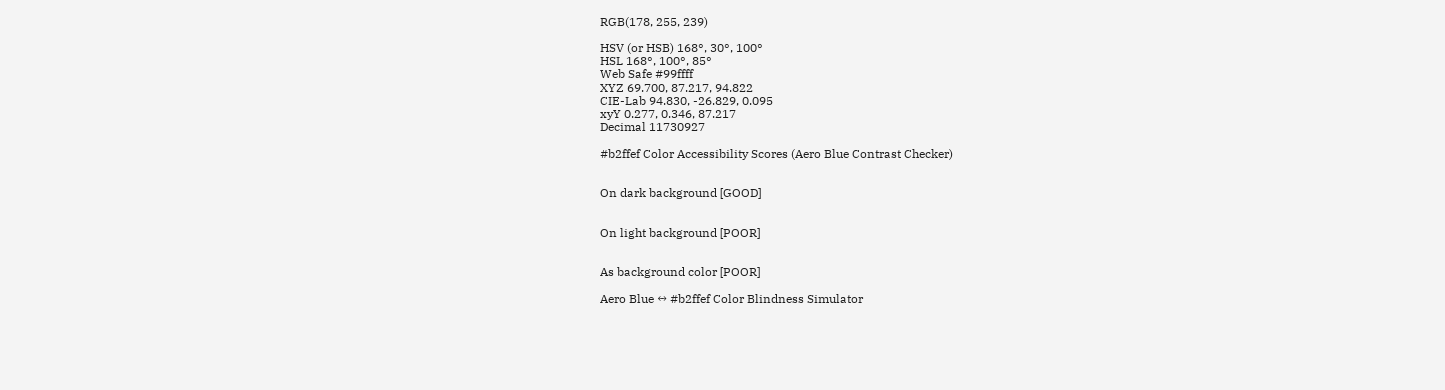RGB(178, 255, 239)

HSV (or HSB) 168°, 30°, 100°
HSL 168°, 100°, 85°
Web Safe #99ffff
XYZ 69.700, 87.217, 94.822
CIE-Lab 94.830, -26.829, 0.095
xyY 0.277, 0.346, 87.217
Decimal 11730927

#b2ffef Color Accessibility Scores (Aero Blue Contrast Checker)


On dark background [GOOD]


On light background [POOR]


As background color [POOR]

Aero Blue ↔ #b2ffef Color Blindness Simulator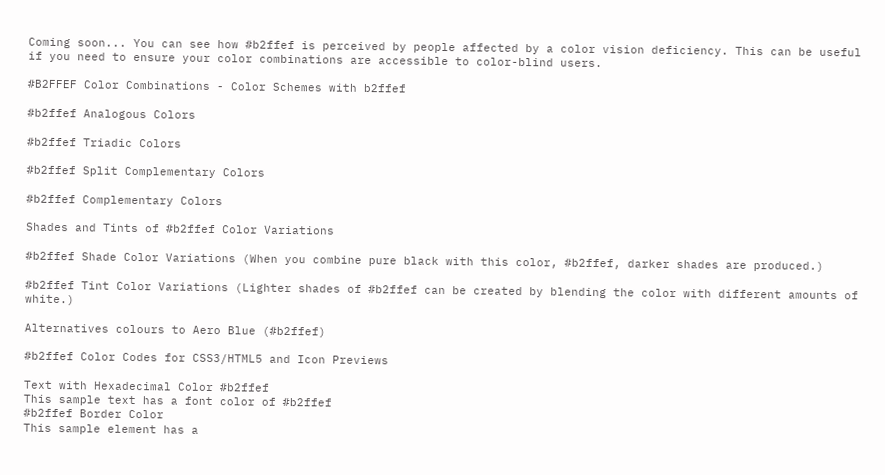Coming soon... You can see how #b2ffef is perceived by people affected by a color vision deficiency. This can be useful if you need to ensure your color combinations are accessible to color-blind users.

#B2FFEF Color Combinations - Color Schemes with b2ffef

#b2ffef Analogous Colors

#b2ffef Triadic Colors

#b2ffef Split Complementary Colors

#b2ffef Complementary Colors

Shades and Tints of #b2ffef Color Variations

#b2ffef Shade Color Variations (When you combine pure black with this color, #b2ffef, darker shades are produced.)

#b2ffef Tint Color Variations (Lighter shades of #b2ffef can be created by blending the color with different amounts of white.)

Alternatives colours to Aero Blue (#b2ffef)

#b2ffef Color Codes for CSS3/HTML5 and Icon Previews

Text with Hexadecimal Color #b2ffef
This sample text has a font color of #b2ffef
#b2ffef Border Color
This sample element has a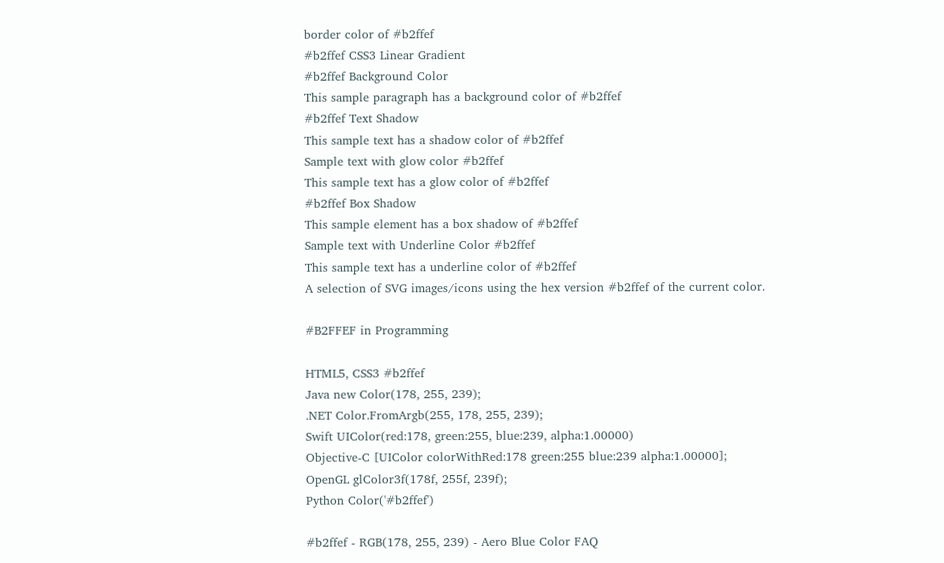border color of #b2ffef
#b2ffef CSS3 Linear Gradient
#b2ffef Background Color
This sample paragraph has a background color of #b2ffef
#b2ffef Text Shadow
This sample text has a shadow color of #b2ffef
Sample text with glow color #b2ffef
This sample text has a glow color of #b2ffef
#b2ffef Box Shadow
This sample element has a box shadow of #b2ffef
Sample text with Underline Color #b2ffef
This sample text has a underline color of #b2ffef
A selection of SVG images/icons using the hex version #b2ffef of the current color.

#B2FFEF in Programming

HTML5, CSS3 #b2ffef
Java new Color(178, 255, 239);
.NET Color.FromArgb(255, 178, 255, 239);
Swift UIColor(red:178, green:255, blue:239, alpha:1.00000)
Objective-C [UIColor colorWithRed:178 green:255 blue:239 alpha:1.00000];
OpenGL glColor3f(178f, 255f, 239f);
Python Color('#b2ffef')

#b2ffef - RGB(178, 255, 239) - Aero Blue Color FAQ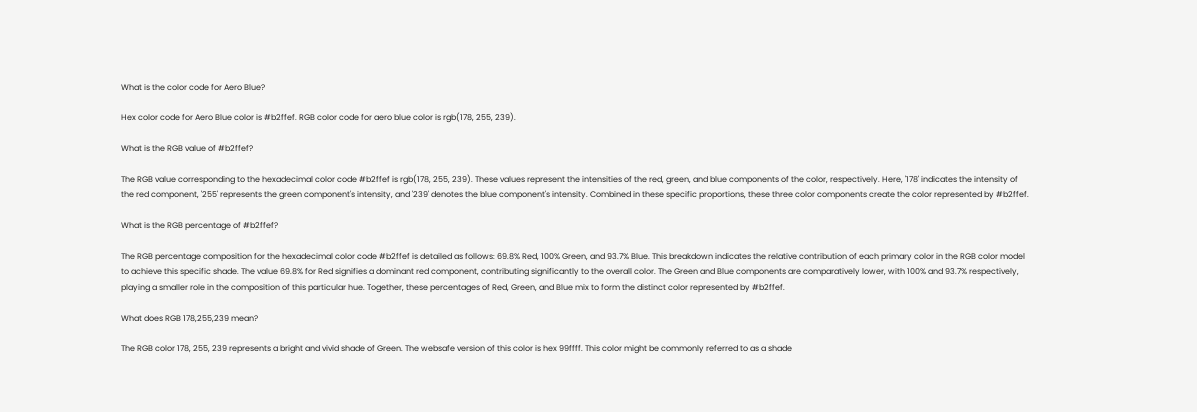What is the color code for Aero Blue?

Hex color code for Aero Blue color is #b2ffef. RGB color code for aero blue color is rgb(178, 255, 239).

What is the RGB value of #b2ffef?

The RGB value corresponding to the hexadecimal color code #b2ffef is rgb(178, 255, 239). These values represent the intensities of the red, green, and blue components of the color, respectively. Here, '178' indicates the intensity of the red component, '255' represents the green component's intensity, and '239' denotes the blue component's intensity. Combined in these specific proportions, these three color components create the color represented by #b2ffef.

What is the RGB percentage of #b2ffef?

The RGB percentage composition for the hexadecimal color code #b2ffef is detailed as follows: 69.8% Red, 100% Green, and 93.7% Blue. This breakdown indicates the relative contribution of each primary color in the RGB color model to achieve this specific shade. The value 69.8% for Red signifies a dominant red component, contributing significantly to the overall color. The Green and Blue components are comparatively lower, with 100% and 93.7% respectively, playing a smaller role in the composition of this particular hue. Together, these percentages of Red, Green, and Blue mix to form the distinct color represented by #b2ffef.

What does RGB 178,255,239 mean?

The RGB color 178, 255, 239 represents a bright and vivid shade of Green. The websafe version of this color is hex 99ffff. This color might be commonly referred to as a shade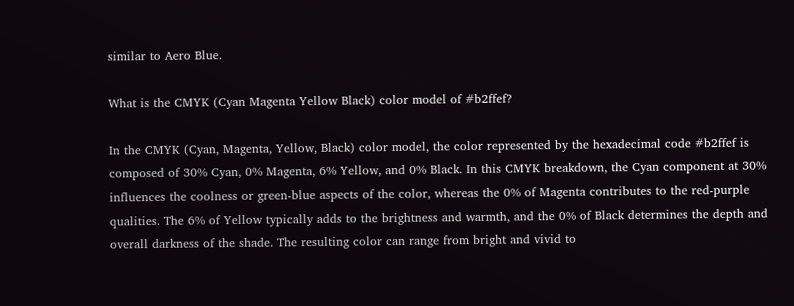similar to Aero Blue.

What is the CMYK (Cyan Magenta Yellow Black) color model of #b2ffef?

In the CMYK (Cyan, Magenta, Yellow, Black) color model, the color represented by the hexadecimal code #b2ffef is composed of 30% Cyan, 0% Magenta, 6% Yellow, and 0% Black. In this CMYK breakdown, the Cyan component at 30% influences the coolness or green-blue aspects of the color, whereas the 0% of Magenta contributes to the red-purple qualities. The 6% of Yellow typically adds to the brightness and warmth, and the 0% of Black determines the depth and overall darkness of the shade. The resulting color can range from bright and vivid to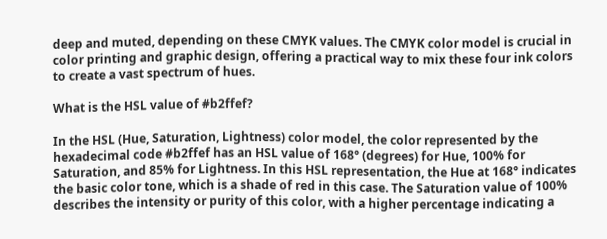deep and muted, depending on these CMYK values. The CMYK color model is crucial in color printing and graphic design, offering a practical way to mix these four ink colors to create a vast spectrum of hues.

What is the HSL value of #b2ffef?

In the HSL (Hue, Saturation, Lightness) color model, the color represented by the hexadecimal code #b2ffef has an HSL value of 168° (degrees) for Hue, 100% for Saturation, and 85% for Lightness. In this HSL representation, the Hue at 168° indicates the basic color tone, which is a shade of red in this case. The Saturation value of 100% describes the intensity or purity of this color, with a higher percentage indicating a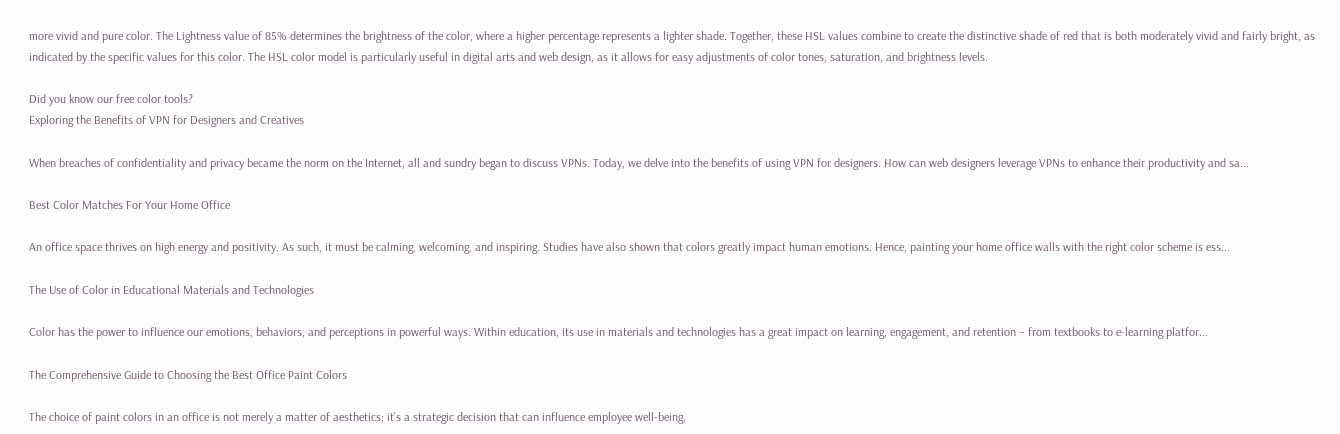more vivid and pure color. The Lightness value of 85% determines the brightness of the color, where a higher percentage represents a lighter shade. Together, these HSL values combine to create the distinctive shade of red that is both moderately vivid and fairly bright, as indicated by the specific values for this color. The HSL color model is particularly useful in digital arts and web design, as it allows for easy adjustments of color tones, saturation, and brightness levels.

Did you know our free color tools?
Exploring the Benefits of VPN for Designers and Creatives

When breaches of confidentiality and privacy became the norm on the Internet, all and sundry began to discuss VPNs. Today, we delve into the benefits of using VPN for designers. How can web designers leverage VPNs to enhance their productivity and sa...

Best Color Matches For Your Home Office

An office space thrives on high energy and positivity. As such, it must be calming, welcoming, and inspiring. Studies have also shown that colors greatly impact human emotions. Hence, painting your home office walls with the right color scheme is ess...

The Use of Color in Educational Materials and Technologies

Color has the power to influence our emotions, behaviors, and perceptions in powerful ways. Within education, its use in materials and technologies has a great impact on learning, engagement, and retention – from textbooks to e-learning platfor...

The Comprehensive Guide to Choosing the Best Office Paint Colors

The choice of paint colors in an office is not merely a matter of aesthetics; it’s a strategic decision that can influence employee well-being,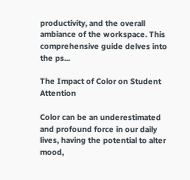productivity, and the overall ambiance of the workspace. This comprehensive guide delves into the ps...

The Impact of Color on Student Attention

Color can be an underestimated and profound force in our daily lives, having the potential to alter mood,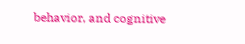behavior, and cognitive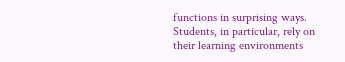functions in surprising ways. Students, in particular, rely on their learning environments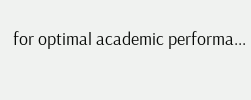for optimal academic performa...